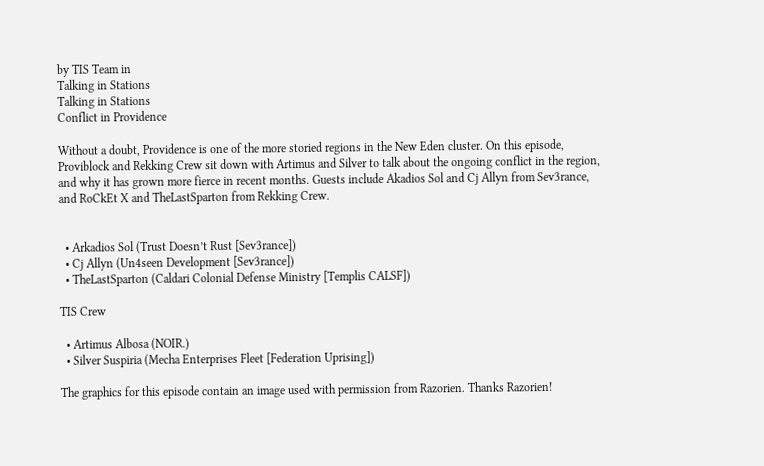by TIS Team in
Talking in Stations
Talking in Stations
Conflict in Providence

Without a doubt, Providence is one of the more storied regions in the New Eden cluster. On this episode, Proviblock and Rekking Crew sit down with Artimus and Silver to talk about the ongoing conflict in the region, and why it has grown more fierce in recent months. Guests include Akadios Sol and Cj Allyn from Sev3rance, and RoCkEt X and TheLastSparton from Rekking Crew.


  • Arkadios Sol (Trust Doesn’t Rust [Sev3rance])
  • Cj Allyn (Un4seen Development [Sev3rance])
  • TheLastSparton (Caldari Colonial Defense Ministry [Templis CALSF])

TIS Crew

  • Artimus Albosa (NOIR.)
  • Silver Suspiria (Mecha Enterprises Fleet [Federation Uprising])

The graphics for this episode contain an image used with permission from Razorien. Thanks Razorien!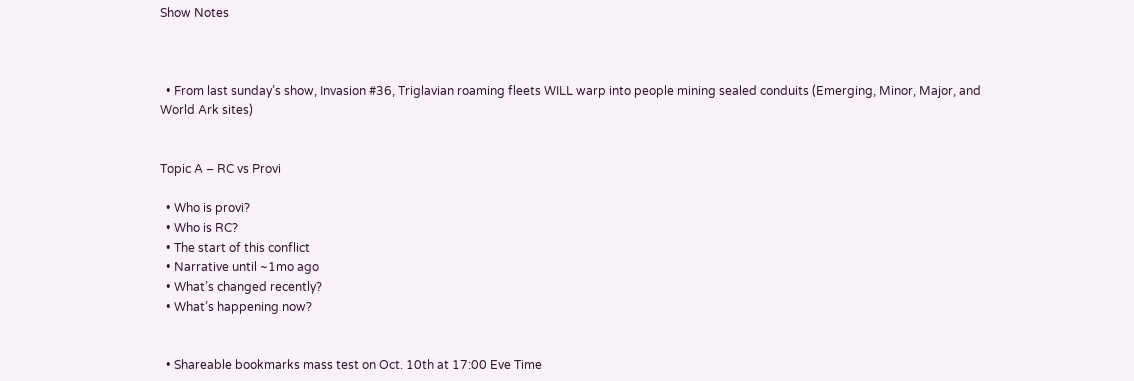Show Notes



  • From last sunday’s show, Invasion #36, Triglavian roaming fleets WILL warp into people mining sealed conduits (Emerging, Minor, Major, and World Ark sites)


Topic A – RC vs Provi

  • Who is provi?
  • Who is RC?
  • The start of this conflict
  • Narrative until ~1mo ago
  • What’s changed recently?
  • What’s happening now?


  • Shareable bookmarks mass test on Oct. 10th at 17:00 Eve Time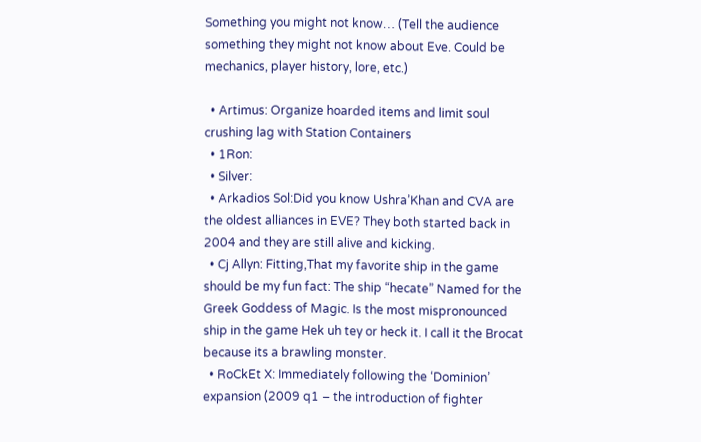Something you might not know… (Tell the audience something they might not know about Eve. Could be mechanics, player history, lore, etc.)

  • Artimus: Organize hoarded items and limit soul crushing lag with Station Containers
  • 1Ron:
  • Silver:
  • Arkadios Sol:Did you know Ushra’Khan and CVA are the oldest alliances in EVE? They both started back in 2004 and they are still alive and kicking.
  • Cj Allyn: Fitting,That my favorite ship in the game should be my fun fact: The ship “hecate” Named for the Greek Goddess of Magic. Is the most mispronounced ship in the game Hek uh tey or heck it. I call it the Brocat because its a brawling monster.
  • RoCkEt X: Immediately following the ‘Dominion’ expansion (2009 q1 – the introduction of fighter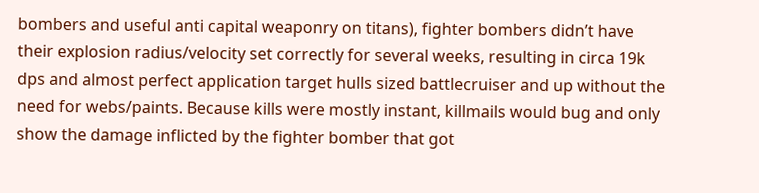bombers and useful anti capital weaponry on titans), fighter bombers didn’t have their explosion radius/velocity set correctly for several weeks, resulting in circa 19k dps and almost perfect application target hulls sized battlecruiser and up without the need for webs/paints. Because kills were mostly instant, killmails would bug and only show the damage inflicted by the fighter bomber that got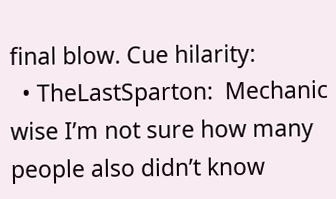final blow. Cue hilarity:
  • TheLastSparton:  Mechanic wise I’m not sure how many people also didn’t know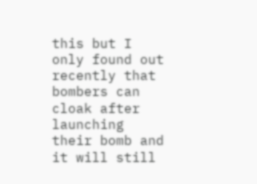this but I only found out recently that bombers can cloak after launching their bomb and it will still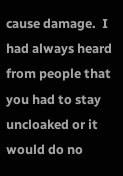cause damage.  I had always heard from people that you had to stay uncloaked or it would do no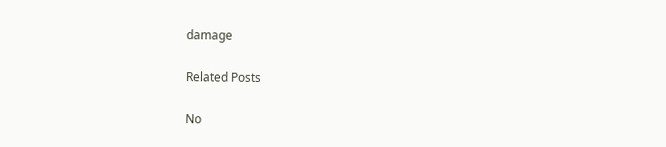damage

Related Posts

No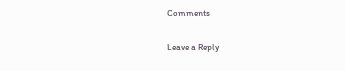Comments

Leave a Reply